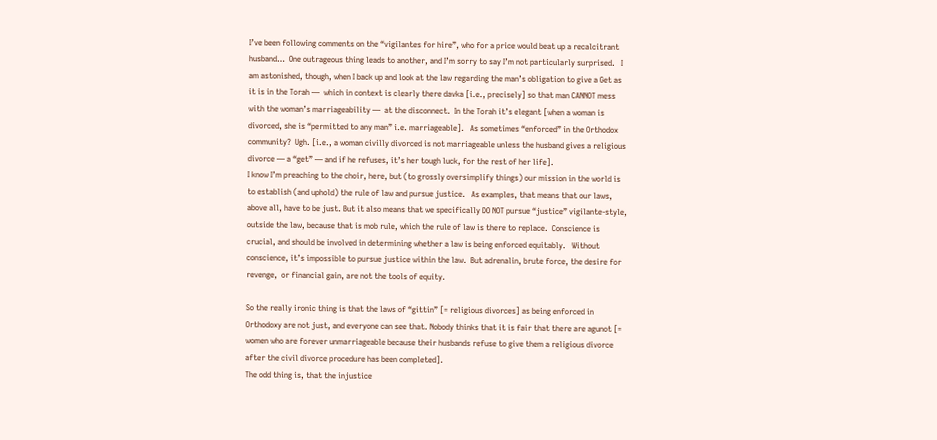I’ve been following comments on the “vigilantes for hire”, who for a price would beat up a recalcitrant husband…  One outrageous thing leads to another, and I’m sorry to say I’m not particularly surprised.   I am astonished, though, when I back up and look at the law regarding the man’s obligation to give a Get as it is in the Torah —  which in context is clearly there davka [i.e., precisely] so that man CANNOT mess with the woman’s marriageability —  at the disconnect.  In the Torah it’s elegant [when a woman is divorced, she is “permitted to any man” i.e. marriageable].   As sometimes “enforced” in the Orthodox community?  Ugh. [i.e., a woman civilly divorced is not marriageable unless the husband gives a religious divorce — a “get” — and if he refuses, it’s her tough luck, for the rest of her life].
I know I’m preaching to the choir, here, but (to grossly oversimplify things) our mission in the world is to establish (and uphold) the rule of law and pursue justice.   As examples, that means that our laws, above all, have to be just. But it also means that we specifically DO NOT pursue “justice” vigilante-style, outside the law, because that is mob rule, which the rule of law is there to replace.  Conscience is crucial, and should be involved in determining whether a law is being enforced equitably.   Without conscience, it’s impossible to pursue justice within the law.  But adrenalin, brute force, the desire for revenge,  or financial gain, are not the tools of equity.

So the really ironic thing is that the laws of “gittin” [= religious divorces] as being enforced in Orthodoxy are not just, and everyone can see that. Nobody thinks that it is fair that there are agunot [= women who are forever unmarriageable because their husbands refuse to give them a religious divorce after the civil divorce procedure has been completed].
The odd thing is, that the injustice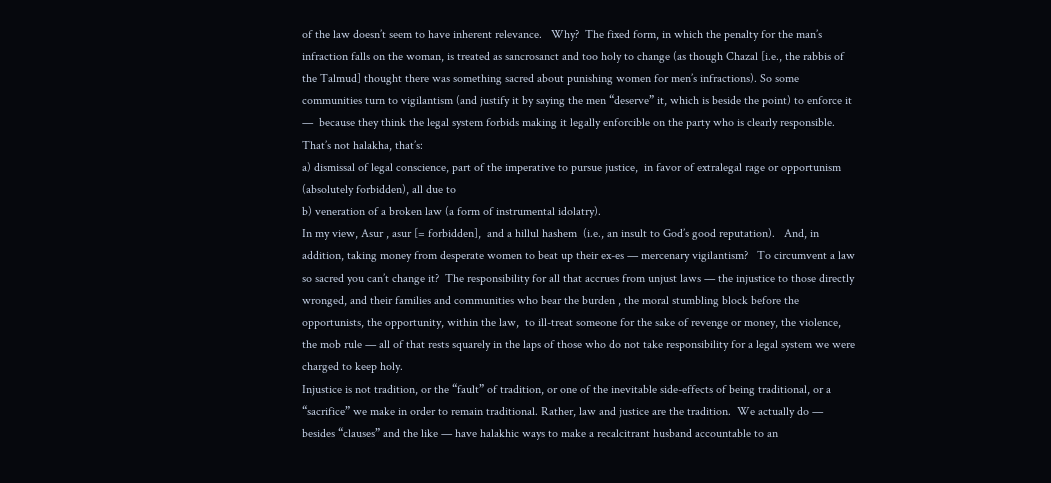of the law doesn’t seem to have inherent relevance.   Why?  The fixed form, in which the penalty for the man’s infraction falls on the woman, is treated as sancrosanct and too holy to change (as though Chazal [i.e., the rabbis of the Talmud] thought there was something sacred about punishing women for men’s infractions). So some communities turn to vigilantism (and justify it by saying the men “deserve” it, which is beside the point) to enforce it  —  because they think the legal system forbids making it legally enforcible on the party who is clearly responsible.  That’s not halakha, that’s:
a) dismissal of legal conscience, part of the imperative to pursue justice,  in favor of extralegal rage or opportunism (absolutely forbidden), all due to
b) veneration of a broken law (a form of instrumental idolatry).
In my view, Asur , asur [= forbidden],  and a hillul hashem  (i.e., an insult to God’s good reputation).   And, in addition, taking money from desperate women to beat up their ex-es — mercenary vigilantism?   To circumvent a law so sacred you can’t change it?  The responsibility for all that accrues from unjust laws — the injustice to those directly wronged, and their families and communities who bear the burden , the moral stumbling block before the opportunists, the opportunity, within the law,  to ill-treat someone for the sake of revenge or money, the violence, the mob rule — all of that rests squarely in the laps of those who do not take responsibility for a legal system we were charged to keep holy.
Injustice is not tradition, or the “fault” of tradition, or one of the inevitable side-effects of being traditional, or a “sacrifice” we make in order to remain traditional. Rather, law and justice are the tradition.  We actually do — besides “clauses” and the like — have halakhic ways to make a recalcitrant husband accountable to an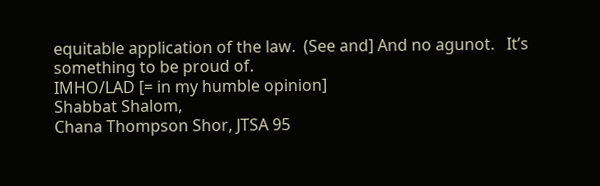equitable application of the law.  (See and] And no agunot.   It’s something to be proud of.
IMHO/LAD [= in my humble opinion]
Shabbat Shalom,
Chana Thompson Shor, JTSA 95